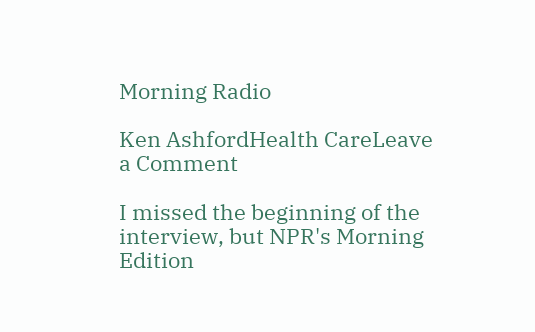Morning Radio

Ken AshfordHealth CareLeave a Comment

I missed the beginning of the interview, but NPR's Morning Edition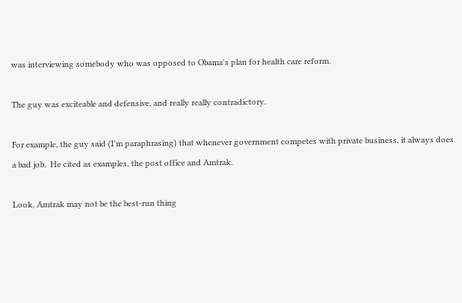was interviewing somebody who was opposed to Obama's plan for health care reform.

The guy was exciteable and defensive, and really really contradictory.

For example, the guy said (I'm paraphrasing) that whenever government competes with private business, it always does a bad job.  He cited as examples, the post office and Amtrak.

Look, Amtrak may not be the best-run thing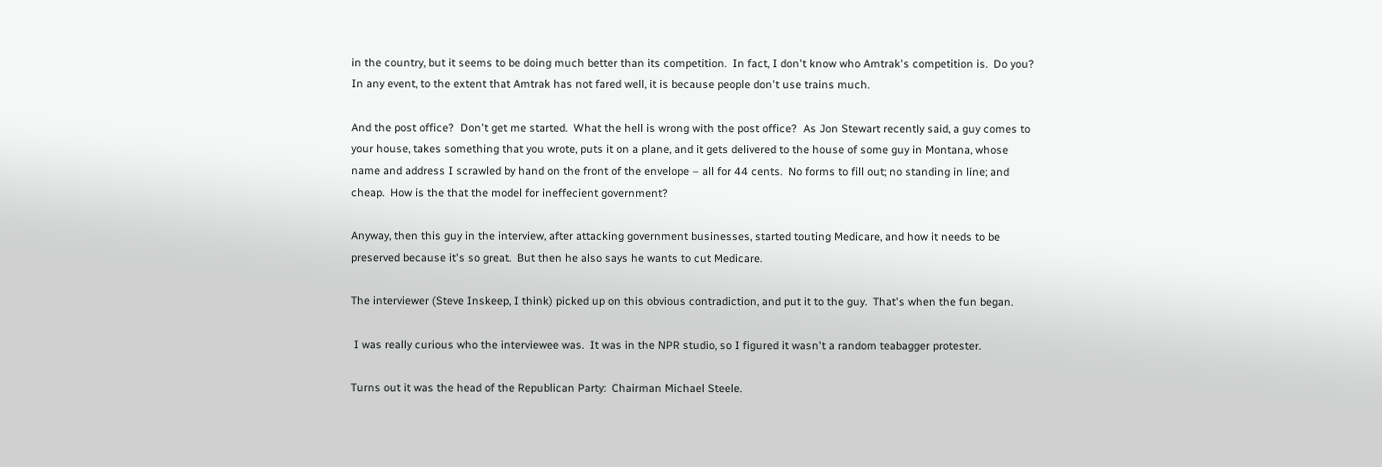in the country, but it seems to be doing much better than its competition.  In fact, I don't know who Amtrak's competition is.  Do you?  In any event, to the extent that Amtrak has not fared well, it is because people don't use trains much.

And the post office?  Don't get me started.  What the hell is wrong with the post office?  As Jon Stewart recently said, a guy comes to your house, takes something that you wrote, puts it on a plane, and it gets delivered to the house of some guy in Montana, whose name and address I scrawled by hand on the front of the envelope – all for 44 cents.  No forms to fill out; no standing in line; and cheap.  How is the that the model for ineffecient government?

Anyway, then this guy in the interview, after attacking government businesses, started touting Medicare, and how it needs to be preserved because it's so great.  But then he also says he wants to cut Medicare.

The interviewer (Steve Inskeep, I think) picked up on this obvious contradiction, and put it to the guy.  That's when the fun began.

 I was really curious who the interviewee was.  It was in the NPR studio, so I figured it wasn't a random teabagger protester.

Turns out it was the head of the Republican Party:  Chairman Michael Steele.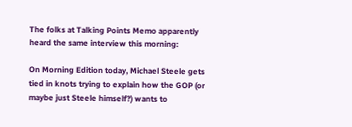The folks at Talking Points Memo apparently heard the same interview this morning:

On Morning Edition today, Michael Steele gets tied in knots trying to explain how the GOP (or maybe just Steele himself?) wants to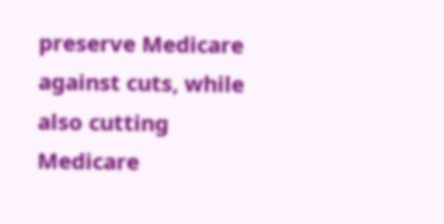preserve Medicare against cuts, while also cutting Medicare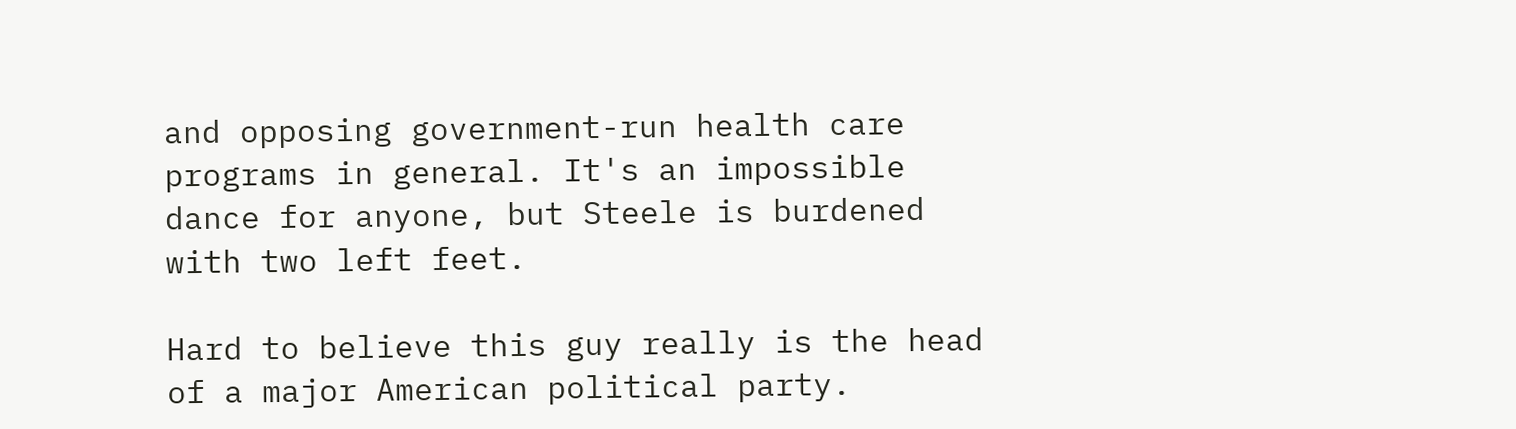and opposing government-run health care programs in general. It's an impossible dance for anyone, but Steele is burdened with two left feet.

Hard to believe this guy really is the head of a major American political party.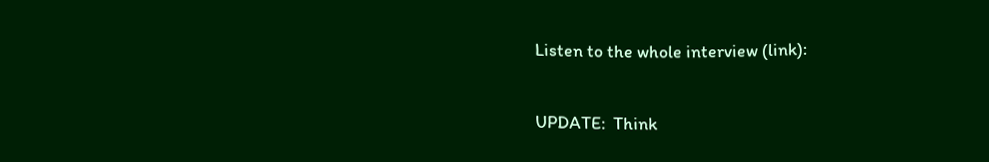Listen to the whole interview (link):

UPDATE:  Think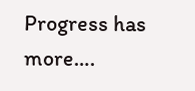Progress has more….